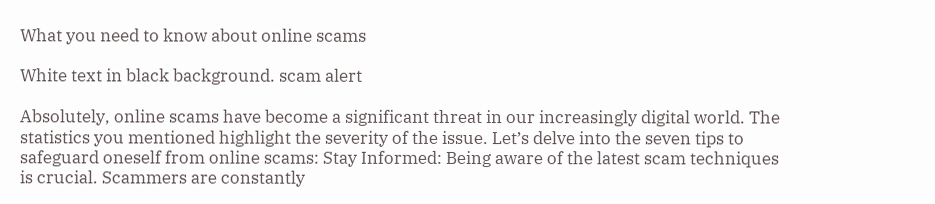What you need to know about online scams

White text in black background. scam alert

Absolutely, online scams have become a significant threat in our increasingly digital world. The statistics you mentioned highlight the severity of the issue. Let’s delve into the seven tips to safeguard oneself from online scams: Stay Informed: Being aware of the latest scam techniques is crucial. Scammers are constantly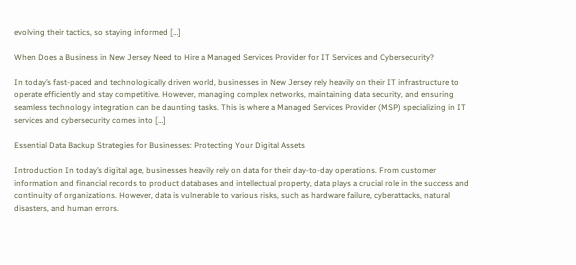evolving their tactics, so staying informed […]

When Does a Business in New Jersey Need to Hire a Managed Services Provider for IT Services and Cybersecurity?

In today’s fast-paced and technologically driven world, businesses in New Jersey rely heavily on their IT infrastructure to operate efficiently and stay competitive. However, managing complex networks, maintaining data security, and ensuring seamless technology integration can be daunting tasks. This is where a Managed Services Provider (MSP) specializing in IT services and cybersecurity comes into […]

Essential Data Backup Strategies for Businesses: Protecting Your Digital Assets

Introduction In today’s digital age, businesses heavily rely on data for their day-to-day operations. From customer information and financial records to product databases and intellectual property, data plays a crucial role in the success and continuity of organizations. However, data is vulnerable to various risks, such as hardware failure, cyberattacks, natural disasters, and human errors.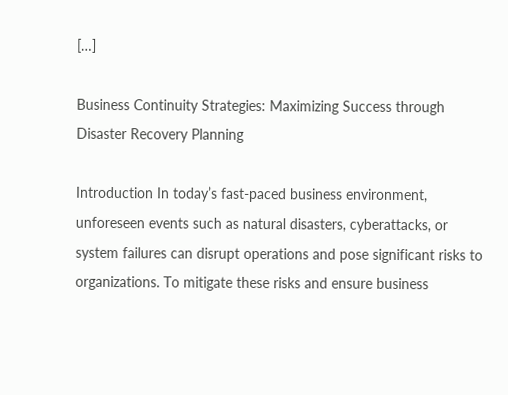[…]

Business Continuity Strategies: Maximizing Success through Disaster Recovery Planning

Introduction In today’s fast-paced business environment, unforeseen events such as natural disasters, cyberattacks, or system failures can disrupt operations and pose significant risks to organizations. To mitigate these risks and ensure business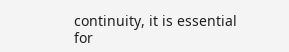continuity, it is essential for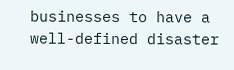businesses to have a well-defined disaster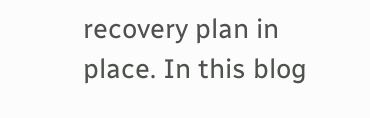recovery plan in place. In this blog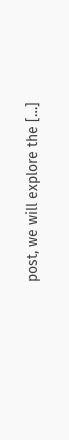post, we will explore the […]